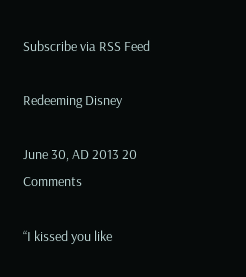Subscribe via RSS Feed

Redeeming Disney

June 30, AD 2013 20 Comments

“I kissed you like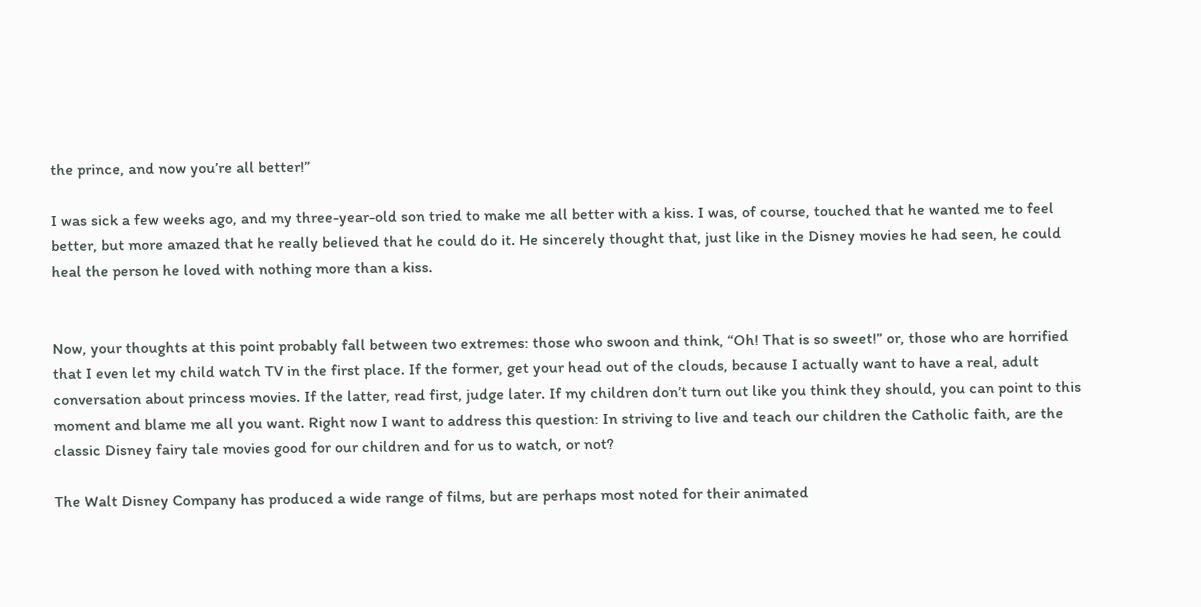the prince, and now you’re all better!”

I was sick a few weeks ago, and my three-year-old son tried to make me all better with a kiss. I was, of course, touched that he wanted me to feel better, but more amazed that he really believed that he could do it. He sincerely thought that, just like in the Disney movies he had seen, he could heal the person he loved with nothing more than a kiss.


Now, your thoughts at this point probably fall between two extremes: those who swoon and think, “Oh! That is so sweet!” or, those who are horrified that I even let my child watch TV in the first place. If the former, get your head out of the clouds, because I actually want to have a real, adult conversation about princess movies. If the latter, read first, judge later. If my children don’t turn out like you think they should, you can point to this moment and blame me all you want. Right now I want to address this question: In striving to live and teach our children the Catholic faith, are the classic Disney fairy tale movies good for our children and for us to watch, or not?

The Walt Disney Company has produced a wide range of films, but are perhaps most noted for their animated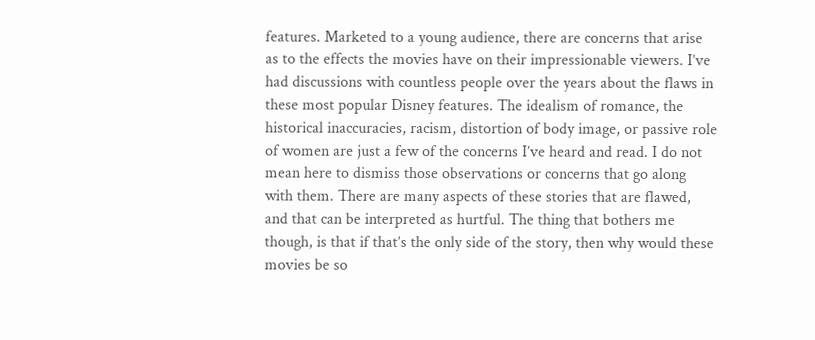features. Marketed to a young audience, there are concerns that arise as to the effects the movies have on their impressionable viewers. I’ve had discussions with countless people over the years about the flaws in these most popular Disney features. The idealism of romance, the historical inaccuracies, racism, distortion of body image, or passive role of women are just a few of the concerns I’ve heard and read. I do not mean here to dismiss those observations or concerns that go along with them. There are many aspects of these stories that are flawed, and that can be interpreted as hurtful. The thing that bothers me though, is that if that’s the only side of the story, then why would these movies be so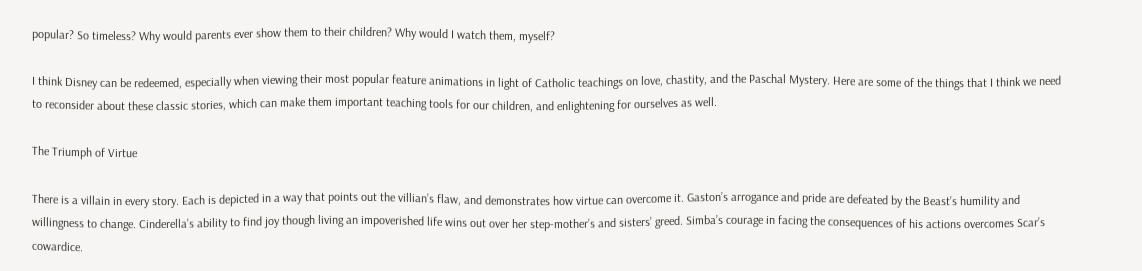popular? So timeless? Why would parents ever show them to their children? Why would I watch them, myself?

I think Disney can be redeemed, especially when viewing their most popular feature animations in light of Catholic teachings on love, chastity, and the Paschal Mystery. Here are some of the things that I think we need to reconsider about these classic stories, which can make them important teaching tools for our children, and enlightening for ourselves as well.

The Triumph of Virtue

There is a villain in every story. Each is depicted in a way that points out the villian’s flaw, and demonstrates how virtue can overcome it. Gaston’s arrogance and pride are defeated by the Beast’s humility and willingness to change. Cinderella’s ability to find joy though living an impoverished life wins out over her step-mother’s and sisters’ greed. Simba’s courage in facing the consequences of his actions overcomes Scar’s cowardice.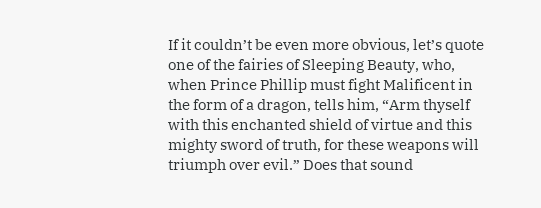If it couldn’t be even more obvious, let’s quote one of the fairies of Sleeping Beauty, who, when Prince Phillip must fight Malificent in the form of a dragon, tells him, “Arm thyself with this enchanted shield of virtue and this mighty sword of truth, for these weapons will triumph over evil.” Does that sound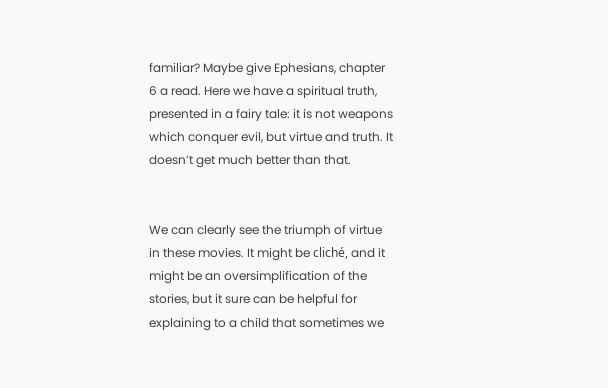familiar? Maybe give Ephesians, chapter 6 a read. Here we have a spiritual truth, presented in a fairy tale: it is not weapons which conquer evil, but virtue and truth. It doesn’t get much better than that.


We can clearly see the triumph of virtue in these movies. It might be cliché, and it might be an oversimplification of the stories, but it sure can be helpful for explaining to a child that sometimes we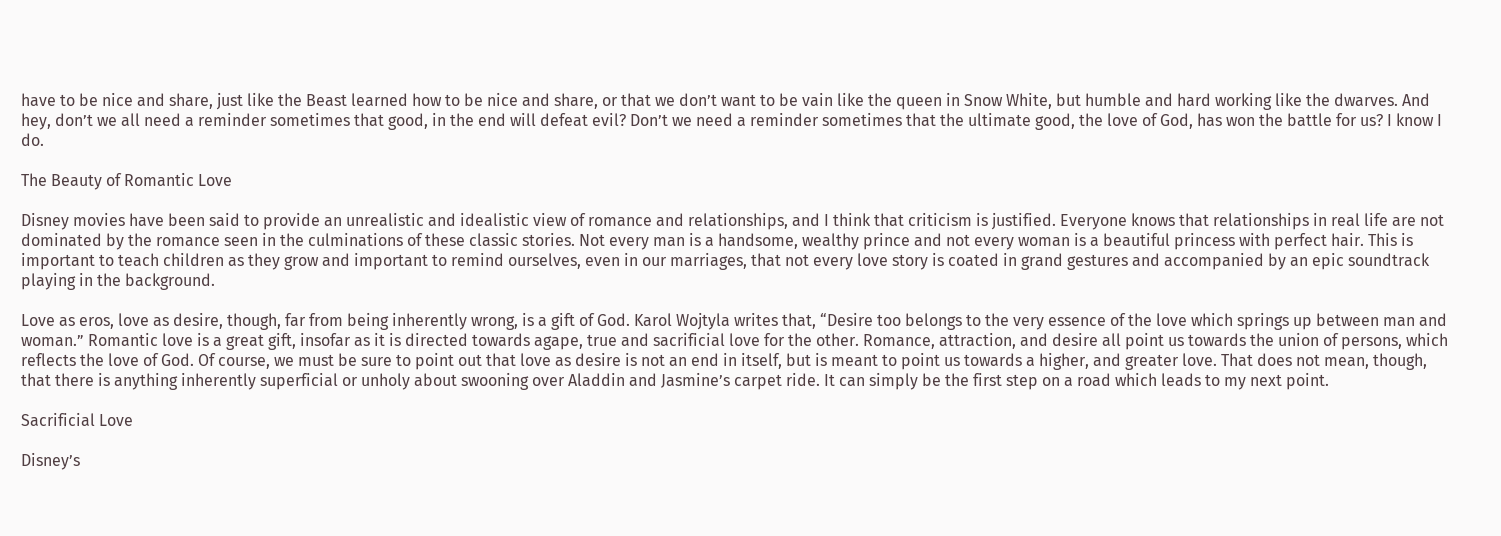have to be nice and share, just like the Beast learned how to be nice and share, or that we don’t want to be vain like the queen in Snow White, but humble and hard working like the dwarves. And hey, don’t we all need a reminder sometimes that good, in the end will defeat evil? Don’t we need a reminder sometimes that the ultimate good, the love of God, has won the battle for us? I know I do.

The Beauty of Romantic Love

Disney movies have been said to provide an unrealistic and idealistic view of romance and relationships, and I think that criticism is justified. Everyone knows that relationships in real life are not dominated by the romance seen in the culminations of these classic stories. Not every man is a handsome, wealthy prince and not every woman is a beautiful princess with perfect hair. This is important to teach children as they grow and important to remind ourselves, even in our marriages, that not every love story is coated in grand gestures and accompanied by an epic soundtrack playing in the background.

Love as eros, love as desire, though, far from being inherently wrong, is a gift of God. Karol Wojtyla writes that, “Desire too belongs to the very essence of the love which springs up between man and woman.” Romantic love is a great gift, insofar as it is directed towards agape, true and sacrificial love for the other. Romance, attraction, and desire all point us towards the union of persons, which reflects the love of God. Of course, we must be sure to point out that love as desire is not an end in itself, but is meant to point us towards a higher, and greater love. That does not mean, though, that there is anything inherently superficial or unholy about swooning over Aladdin and Jasmine’s carpet ride. It can simply be the first step on a road which leads to my next point.

Sacrificial Love

Disney’s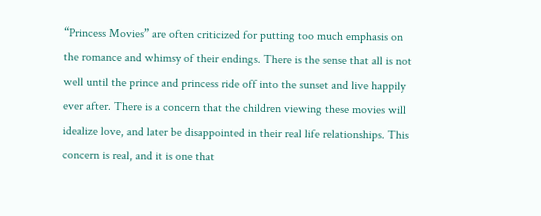“Princess Movies” are often criticized for putting too much emphasis on the romance and whimsy of their endings. There is the sense that all is not well until the prince and princess ride off into the sunset and live happily ever after. There is a concern that the children viewing these movies will idealize love, and later be disappointed in their real life relationships. This concern is real, and it is one that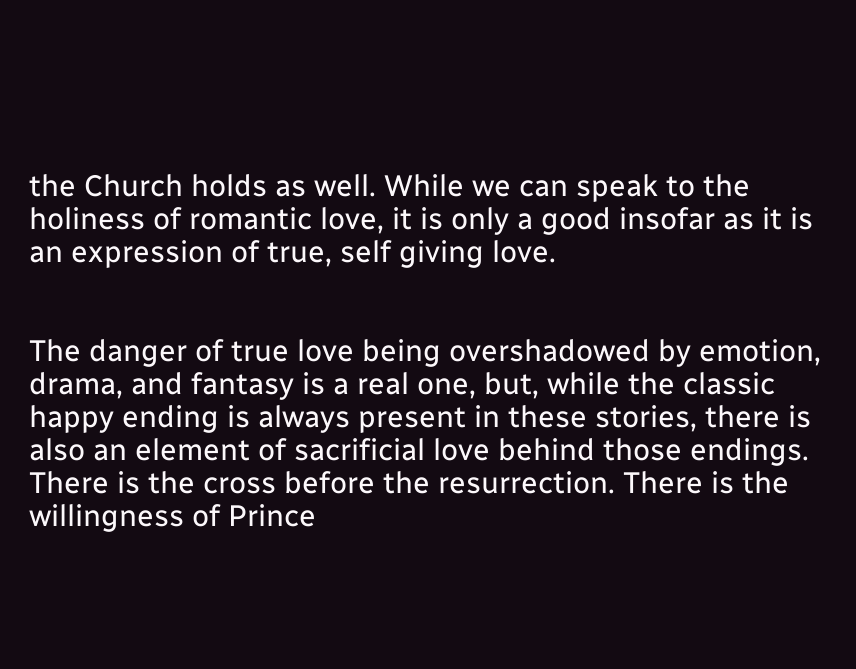the Church holds as well. While we can speak to the holiness of romantic love, it is only a good insofar as it is an expression of true, self giving love.


The danger of true love being overshadowed by emotion, drama, and fantasy is a real one, but, while the classic happy ending is always present in these stories, there is also an element of sacrificial love behind those endings. There is the cross before the resurrection. There is the willingness of Prince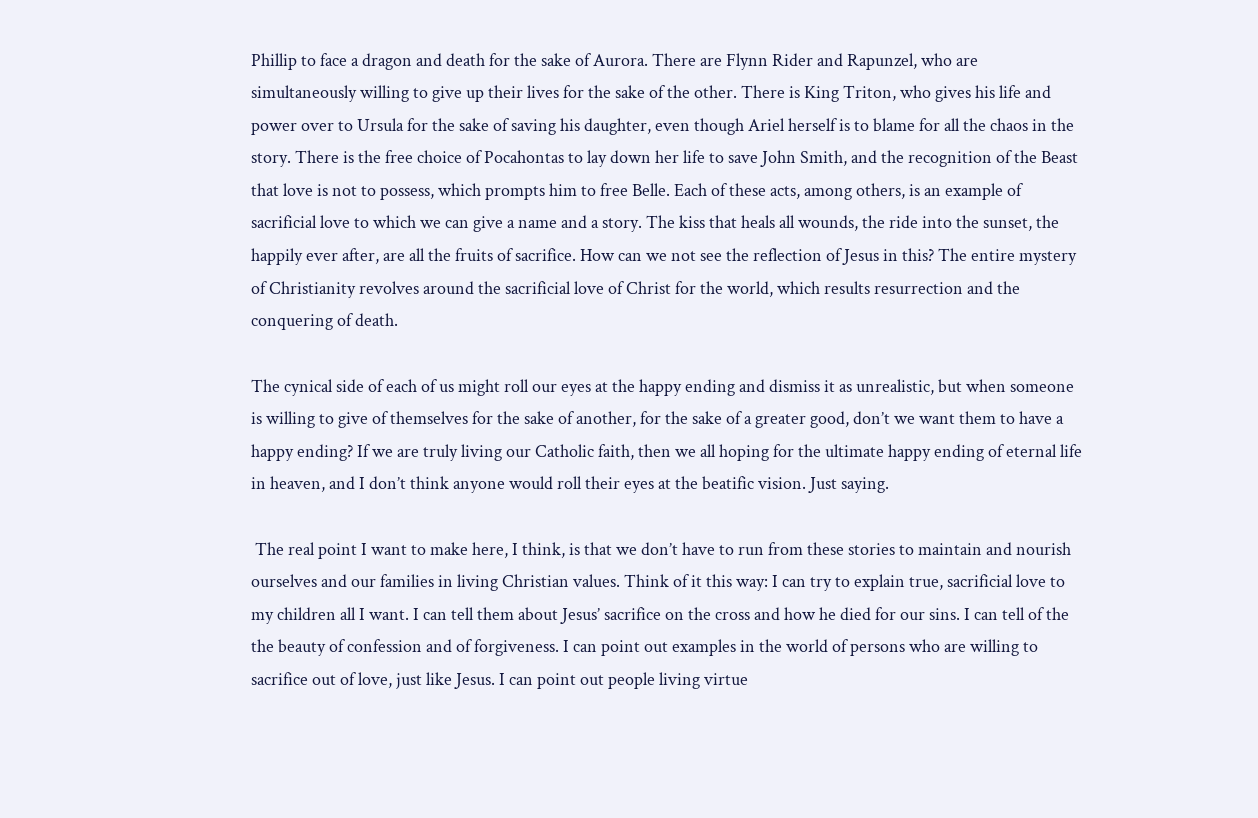Phillip to face a dragon and death for the sake of Aurora. There are Flynn Rider and Rapunzel, who are simultaneously willing to give up their lives for the sake of the other. There is King Triton, who gives his life and power over to Ursula for the sake of saving his daughter, even though Ariel herself is to blame for all the chaos in the story. There is the free choice of Pocahontas to lay down her life to save John Smith, and the recognition of the Beast that love is not to possess, which prompts him to free Belle. Each of these acts, among others, is an example of sacrificial love to which we can give a name and a story. The kiss that heals all wounds, the ride into the sunset, the happily ever after, are all the fruits of sacrifice. How can we not see the reflection of Jesus in this? The entire mystery of Christianity revolves around the sacrificial love of Christ for the world, which results resurrection and the conquering of death.

The cynical side of each of us might roll our eyes at the happy ending and dismiss it as unrealistic, but when someone is willing to give of themselves for the sake of another, for the sake of a greater good, don’t we want them to have a happy ending? If we are truly living our Catholic faith, then we all hoping for the ultimate happy ending of eternal life in heaven, and I don’t think anyone would roll their eyes at the beatific vision. Just saying.

 The real point I want to make here, I think, is that we don’t have to run from these stories to maintain and nourish ourselves and our families in living Christian values. Think of it this way: I can try to explain true, sacrificial love to my children all I want. I can tell them about Jesus’ sacrifice on the cross and how he died for our sins. I can tell of the the beauty of confession and of forgiveness. I can point out examples in the world of persons who are willing to sacrifice out of love, just like Jesus. I can point out people living virtue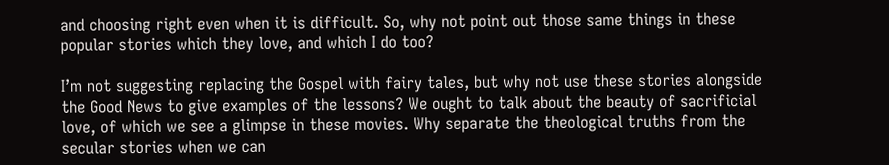and choosing right even when it is difficult. So, why not point out those same things in these popular stories which they love, and which I do too?

I’m not suggesting replacing the Gospel with fairy tales, but why not use these stories alongside the Good News to give examples of the lessons? We ought to talk about the beauty of sacrificial love, of which we see a glimpse in these movies. Why separate the theological truths from the secular stories when we can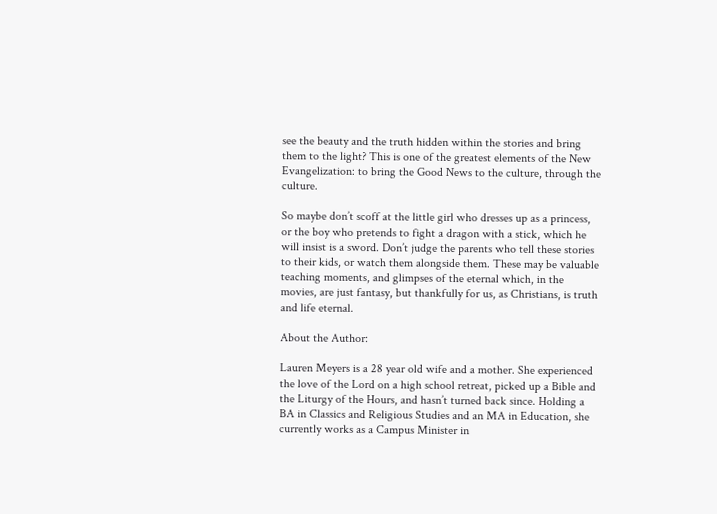see the beauty and the truth hidden within the stories and bring them to the light? This is one of the greatest elements of the New Evangelization: to bring the Good News to the culture, through the culture.

So maybe don’t scoff at the little girl who dresses up as a princess, or the boy who pretends to fight a dragon with a stick, which he will insist is a sword. Don’t judge the parents who tell these stories to their kids, or watch them alongside them. These may be valuable teaching moments, and glimpses of the eternal which, in the movies, are just fantasy, but thankfully for us, as Christians, is truth and life eternal.

About the Author:

Lauren Meyers is a 28 year old wife and a mother. She experienced the love of the Lord on a high school retreat, picked up a Bible and the Liturgy of the Hours, and hasn’t turned back since. Holding a BA in Classics and Religious Studies and an MA in Education, she currently works as a Campus Minister in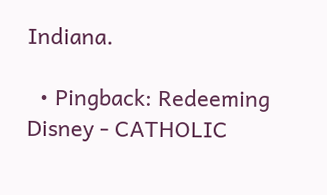Indiana.

  • Pingback: Redeeming Disney - CATHOLIC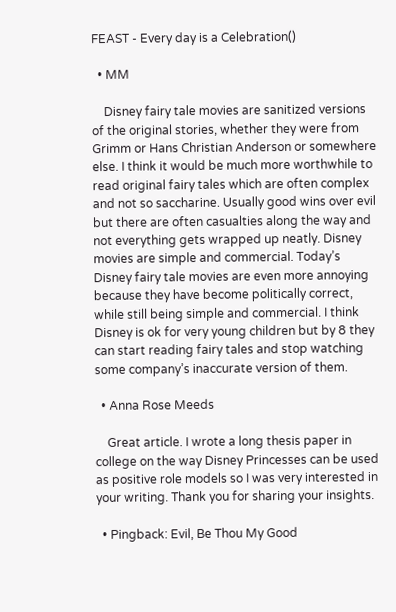FEAST - Every day is a Celebration()

  • MM

    Disney fairy tale movies are sanitized versions of the original stories, whether they were from Grimm or Hans Christian Anderson or somewhere else. I think it would be much more worthwhile to read original fairy tales which are often complex and not so saccharine. Usually good wins over evil but there are often casualties along the way and not everything gets wrapped up neatly. Disney movies are simple and commercial. Today’s Disney fairy tale movies are even more annoying because they have become politically correct, while still being simple and commercial. I think Disney is ok for very young children but by 8 they can start reading fairy tales and stop watching some company’s inaccurate version of them.

  • Anna Rose Meeds

    Great article. I wrote a long thesis paper in college on the way Disney Princesses can be used as positive role models so I was very interested in your writing. Thank you for sharing your insights.

  • Pingback: Evil, Be Thou My Good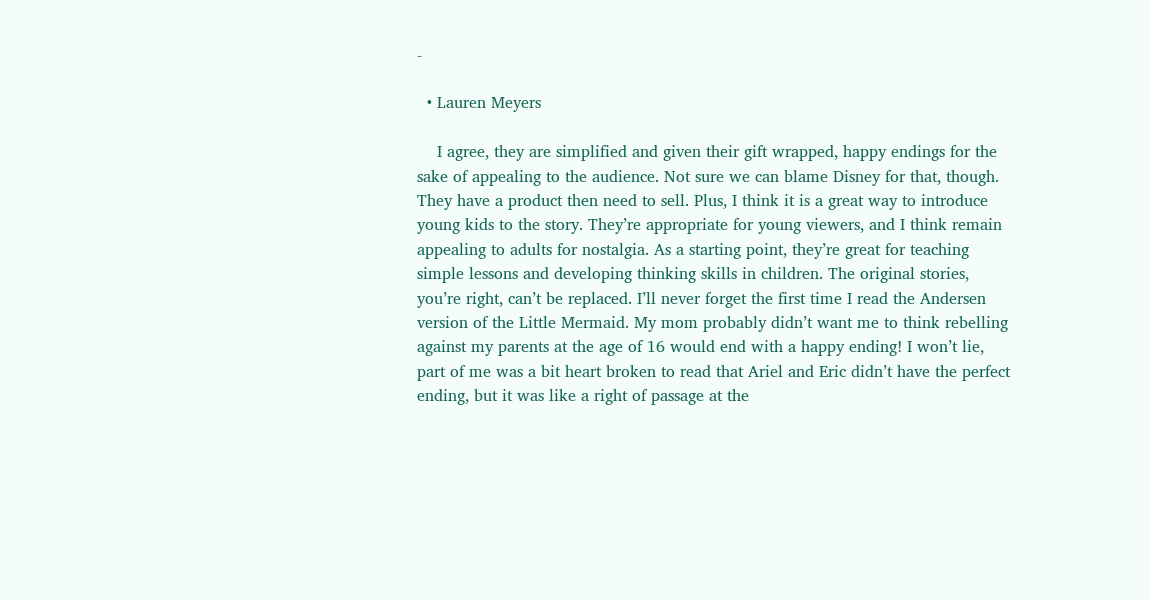-

  • Lauren Meyers

    I agree, they are simplified and given their gift wrapped, happy endings for the sake of appealing to the audience. Not sure we can blame Disney for that, though. They have a product then need to sell. Plus, I think it is a great way to introduce young kids to the story. They’re appropriate for young viewers, and I think remain appealing to adults for nostalgia. As a starting point, they’re great for teaching simple lessons and developing thinking skills in children. The original stories, you’re right, can’t be replaced. I’ll never forget the first time I read the Andersen version of the Little Mermaid. My mom probably didn’t want me to think rebelling against my parents at the age of 16 would end with a happy ending! I won’t lie, part of me was a bit heart broken to read that Ariel and Eric didn’t have the perfect ending, but it was like a right of passage at the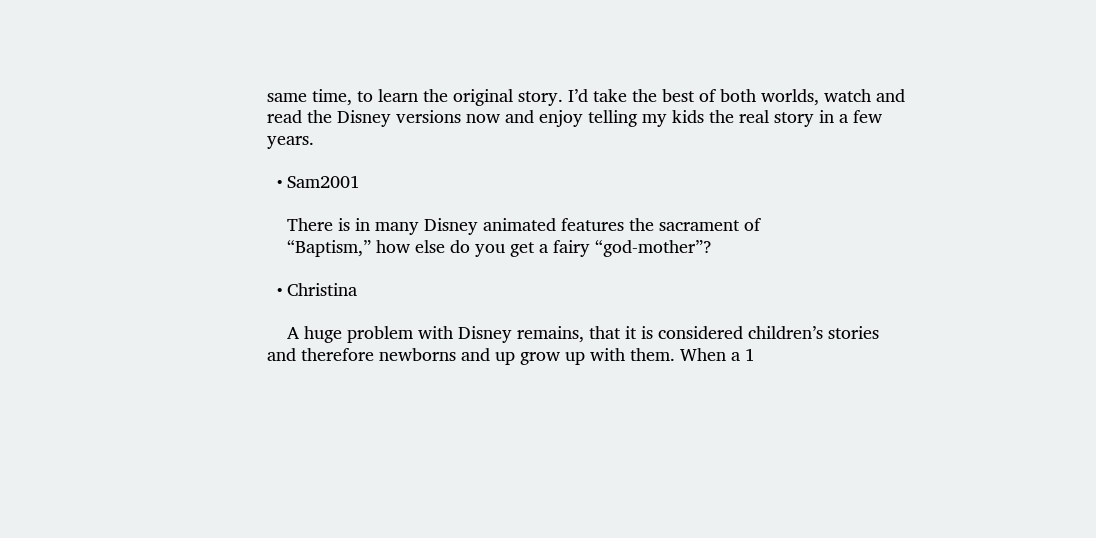same time, to learn the original story. I’d take the best of both worlds, watch and read the Disney versions now and enjoy telling my kids the real story in a few years.

  • Sam2001

    There is in many Disney animated features the sacrament of
    “Baptism,” how else do you get a fairy “god-mother”?

  • Christina

    A huge problem with Disney remains, that it is considered children’s stories and therefore newborns and up grow up with them. When a 1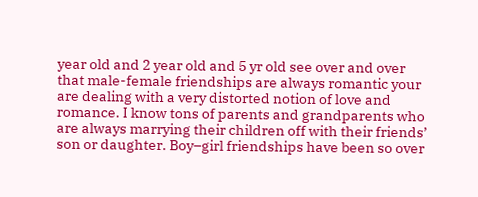year old and 2 year old and 5 yr old see over and over that male-female friendships are always romantic your are dealing with a very distorted notion of love and romance. I know tons of parents and grandparents who are always marrying their children off with their friends’ son or daughter. Boy–girl friendships have been so over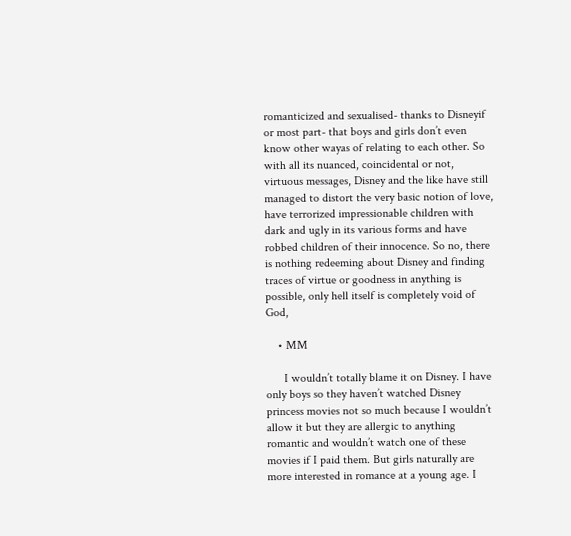romanticized and sexualised- thanks to Disneyif or most part- that boys and girls don’t even know other wayas of relating to each other. So with all its nuanced, coincidental or not, virtuous messages, Disney and the like have still managed to distort the very basic notion of love, have terrorized impressionable children with dark and ugly in its various forms and have robbed children of their innocence. So no, there is nothing redeeming about Disney and finding traces of virtue or goodness in anything is possible, only hell itself is completely void of God,

    • MM

      I wouldn’t totally blame it on Disney. I have only boys so they haven’t watched Disney princess movies not so much because I wouldn’t allow it but they are allergic to anything romantic and wouldn’t watch one of these movies if I paid them. But girls naturally are more interested in romance at a young age. I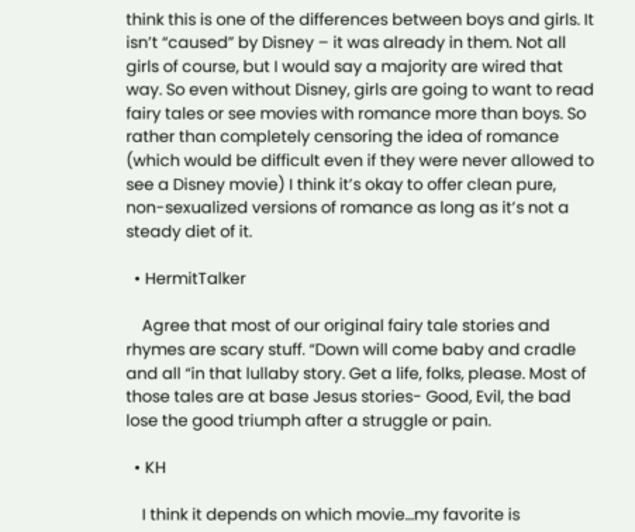think this is one of the differences between boys and girls. It isn’t “caused” by Disney – it was already in them. Not all girls of course, but I would say a majority are wired that way. So even without Disney, girls are going to want to read fairy tales or see movies with romance more than boys. So rather than completely censoring the idea of romance (which would be difficult even if they were never allowed to see a Disney movie) I think it’s okay to offer clean pure, non-sexualized versions of romance as long as it’s not a steady diet of it.

  • HermitTalker

    Agree that most of our original fairy tale stories and rhymes are scary stuff. “Down will come baby and cradle and all “in that lullaby story. Get a life, folks, please. Most of those tales are at base Jesus stories- Good, Evil, the bad lose the good triumph after a struggle or pain.

  • KH

    I think it depends on which movie…my favorite is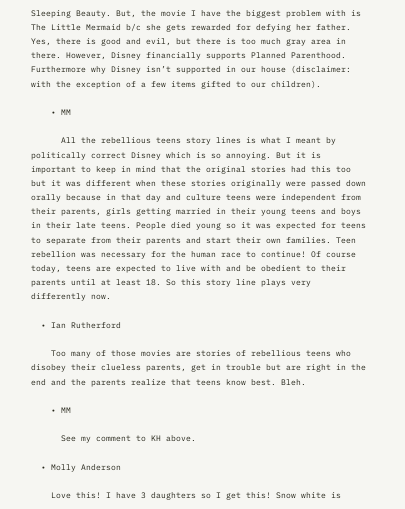Sleeping Beauty. But, the movie I have the biggest problem with is The Little Mermaid b/c she gets rewarded for defying her father. Yes, there is good and evil, but there is too much gray area in there. However, Disney financially supports Planned Parenthood. Furthermore why Disney isn’t supported in our house (disclaimer: with the exception of a few items gifted to our children).

    • MM

      All the rebellious teens story lines is what I meant by politically correct Disney which is so annoying. But it is important to keep in mind that the original stories had this too but it was different when these stories originally were passed down orally because in that day and culture teens were independent from their parents, girls getting married in their young teens and boys in their late teens. People died young so it was expected for teens to separate from their parents and start their own families. Teen rebellion was necessary for the human race to continue! Of course today, teens are expected to live with and be obedient to their parents until at least 18. So this story line plays very differently now.

  • Ian Rutherford

    Too many of those movies are stories of rebellious teens who disobey their clueless parents, get in trouble but are right in the end and the parents realize that teens know best. Bleh.

    • MM

      See my comment to KH above.

  • Molly Anderson

    Love this! I have 3 daughters so I get this! Snow white is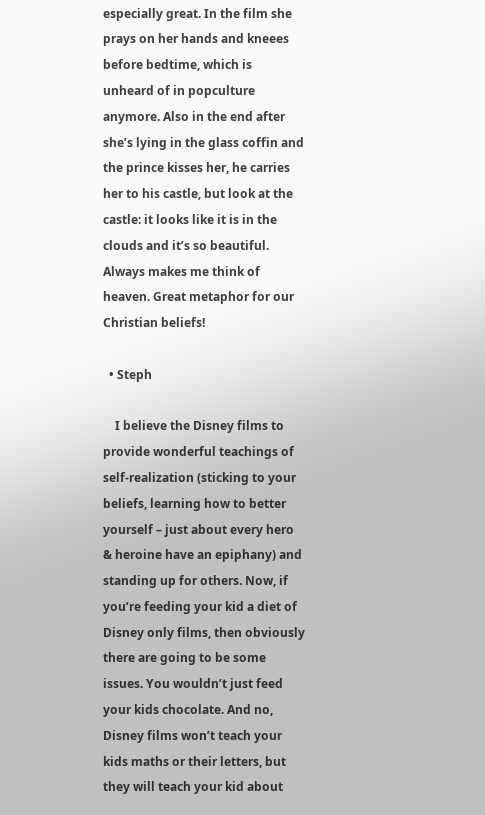especially great. In the film she prays on her hands and kneees before bedtime, which is unheard of in popculture anymore. Also in the end after she’s lying in the glass coffin and the prince kisses her, he carries her to his castle, but look at the castle: it looks like it is in the clouds and it’s so beautiful. Always makes me think of heaven. Great metaphor for our Christian beliefs!

  • Steph

    I believe the Disney films to provide wonderful teachings of self-realization (sticking to your beliefs, learning how to better yourself – just about every hero & heroine have an epiphany) and standing up for others. Now, if you’re feeding your kid a diet of Disney only films, then obviously there are going to be some issues. You wouldn’t just feed your kids chocolate. And no, Disney films won’t teach your kids maths or their letters, but they will teach your kid about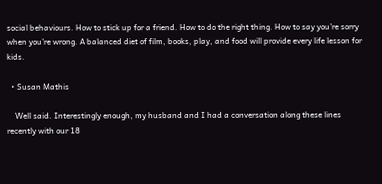social behaviours. How to stick up for a friend. How to do the right thing. How to say you’re sorry when you’re wrong. A balanced diet of film, books, play, and food will provide every life lesson for kids.

  • Susan Mathis

    Well said. Interestingly enough, my husband and I had a conversation along these lines recently with our 18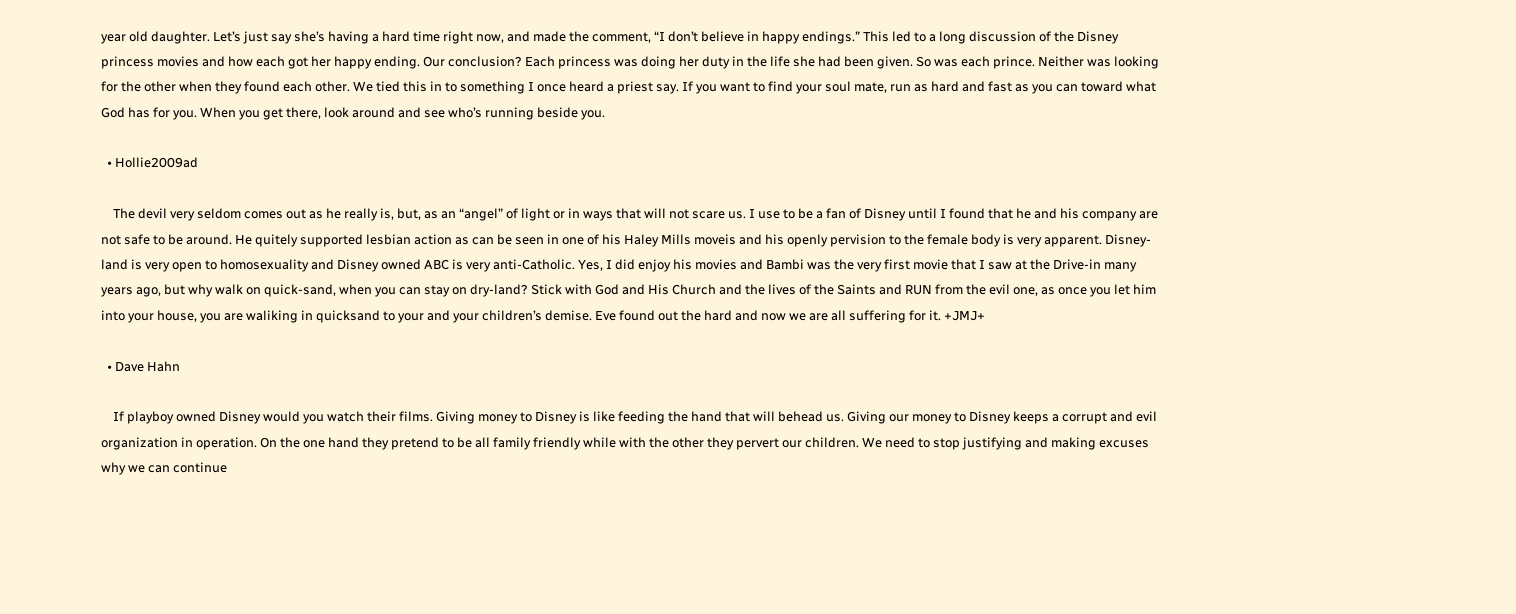year old daughter. Let’s just say she’s having a hard time right now, and made the comment, “I don’t believe in happy endings.” This led to a long discussion of the Disney princess movies and how each got her happy ending. Our conclusion? Each princess was doing her duty in the life she had been given. So was each prince. Neither was looking for the other when they found each other. We tied this in to something I once heard a priest say. If you want to find your soul mate, run as hard and fast as you can toward what God has for you. When you get there, look around and see who’s running beside you.

  • Hollie2009ad

    The devil very seldom comes out as he really is, but, as an “angel” of light or in ways that will not scare us. I use to be a fan of Disney until I found that he and his company are not safe to be around. He quitely supported lesbian action as can be seen in one of his Haley Mills moveis and his openly pervision to the female body is very apparent. Disney-land is very open to homosexuality and Disney owned ABC is very anti-Catholic. Yes, I did enjoy his movies and Bambi was the very first movie that I saw at the Drive-in many years ago, but why walk on quick-sand, when you can stay on dry-land? Stick with God and His Church and the lives of the Saints and RUN from the evil one, as once you let him into your house, you are waliking in quicksand to your and your children’s demise. Eve found out the hard and now we are all suffering for it. +JMJ+

  • Dave Hahn

    If playboy owned Disney would you watch their films. Giving money to Disney is like feeding the hand that will behead us. Giving our money to Disney keeps a corrupt and evil organization in operation. On the one hand they pretend to be all family friendly while with the other they pervert our children. We need to stop justifying and making excuses why we can continue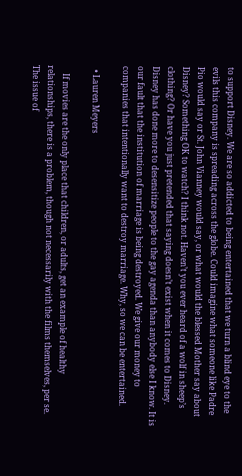to support Disney. We are so addicted to being entertained that we turn a blind eye to the evils this company is spreading across the globe. Could imagine what someone like Padre Pio would say or St. John Vianney would say, or what would the blessed Mother say about Disney? Something OK to watch? I think not. Haven’t you ever heard of a wolf in sheep’s clothing? Or have you just pretended that saying doesn’t exist when it comes to Disney. Disney has done more to desensitize people to the gay agenda than anybody else I know. It is our fault that the institution of marriage is being destroyed. We give our money to companies that intentionally want to destroy marriage. Why, so we can be entertained.

  • Lauren Meyers

    If movies are the only place that children, or adults, get an example of healthy relationships, there is a problem, though not necessarily with the films themselves, per se. The issue of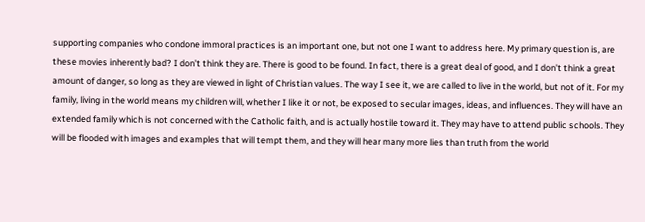supporting companies who condone immoral practices is an important one, but not one I want to address here. My primary question is, are these movies inherently bad? I don’t think they are. There is good to be found. In fact, there is a great deal of good, and I don’t think a great amount of danger, so long as they are viewed in light of Christian values. The way I see it, we are called to live in the world, but not of it. For my family, living in the world means my children will, whether I like it or not, be exposed to secular images, ideas, and influences. They will have an extended family which is not concerned with the Catholic faith, and is actually hostile toward it. They may have to attend public schools. They will be flooded with images and examples that will tempt them, and they will hear many more lies than truth from the world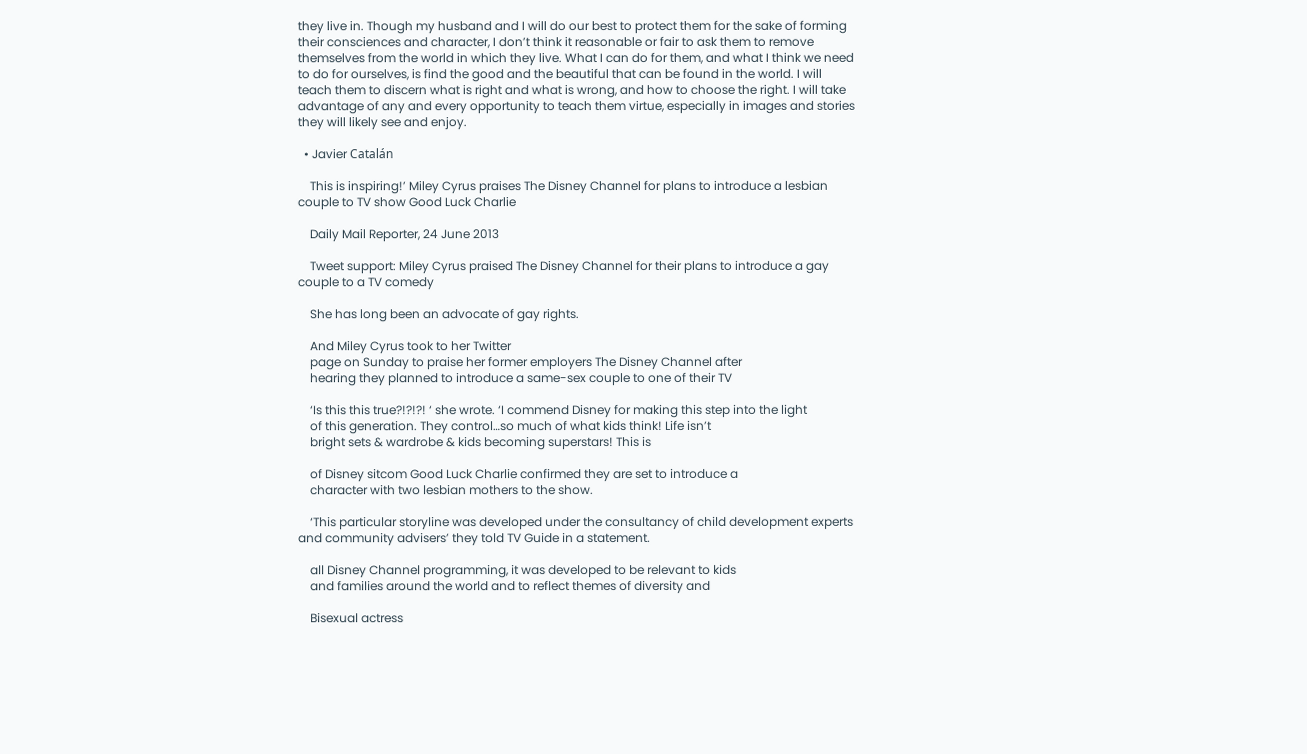they live in. Though my husband and I will do our best to protect them for the sake of forming their consciences and character, I don’t think it reasonable or fair to ask them to remove themselves from the world in which they live. What I can do for them, and what I think we need to do for ourselves, is find the good and the beautiful that can be found in the world. I will teach them to discern what is right and what is wrong, and how to choose the right. I will take advantage of any and every opportunity to teach them virtue, especially in images and stories they will likely see and enjoy.

  • Javier Catalán

    This is inspiring!’ Miley Cyrus praises The Disney Channel for plans to introduce a lesbian couple to TV show Good Luck Charlie

    Daily Mail Reporter, 24 June 2013

    Tweet support: Miley Cyrus praised The Disney Channel for their plans to introduce a gay couple to a TV comedy

    She has long been an advocate of gay rights.

    And Miley Cyrus took to her Twitter
    page on Sunday to praise her former employers The Disney Channel after
    hearing they planned to introduce a same-sex couple to one of their TV

    ‘Is this this true?!?!?! ‘ she wrote. ‘I commend Disney for making this step into the light
    of this generation. They control…so much of what kids think! Life isn’t
    bright sets & wardrobe & kids becoming superstars! This is

    of Disney sitcom Good Luck Charlie confirmed they are set to introduce a
    character with two lesbian mothers to the show.

    ‘This particular storyline was developed under the consultancy of child development experts and community advisers’ they told TV Guide in a statement.

    all Disney Channel programming, it was developed to be relevant to kids
    and families around the world and to reflect themes of diversity and

    Bisexual actress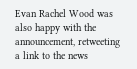Evan Rachel Wood was also happy with the announcement, retweeting a link to the news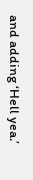and adding ‘Hell yea.’